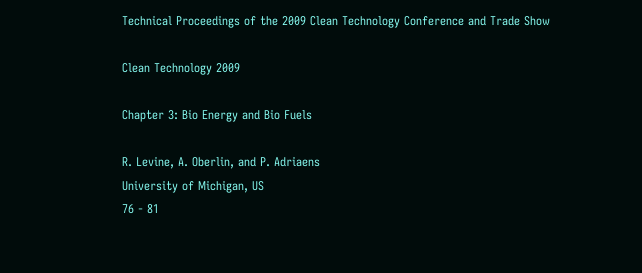Technical Proceedings of the 2009 Clean Technology Conference and Trade Show

Clean Technology 2009

Chapter 3: Bio Energy and Bio Fuels

R. Levine, A. Oberlin, and P. Adriaens
University of Michigan, US
76 - 81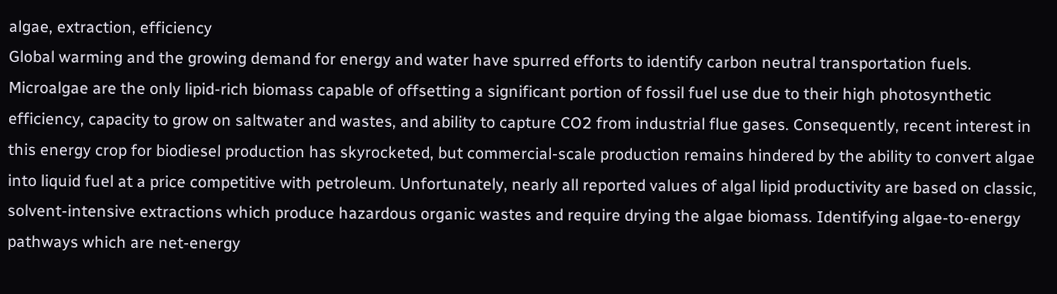algae, extraction, efficiency
Global warming and the growing demand for energy and water have spurred efforts to identify carbon neutral transportation fuels. Microalgae are the only lipid-rich biomass capable of offsetting a significant portion of fossil fuel use due to their high photosynthetic efficiency, capacity to grow on saltwater and wastes, and ability to capture CO2 from industrial flue gases. Consequently, recent interest in this energy crop for biodiesel production has skyrocketed, but commercial-scale production remains hindered by the ability to convert algae into liquid fuel at a price competitive with petroleum. Unfortunately, nearly all reported values of algal lipid productivity are based on classic, solvent-intensive extractions which produce hazardous organic wastes and require drying the algae biomass. Identifying algae-to-energy pathways which are net-energy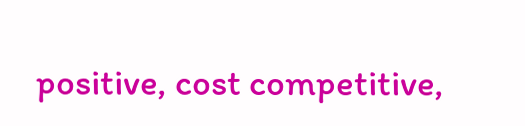positive, cost competitive,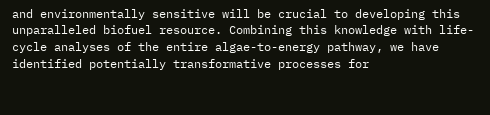and environmentally sensitive will be crucial to developing this unparalleled biofuel resource. Combining this knowledge with life-cycle analyses of the entire algae-to-energy pathway, we have identified potentially transformative processes for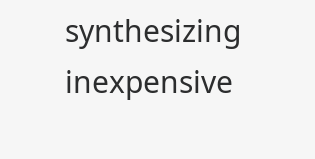synthesizing inexpensive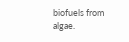biofuels from algae.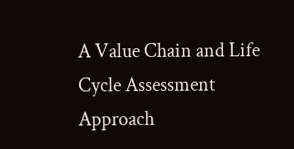A Value Chain and Life Cycle Assessment Approach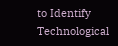to Identify Technological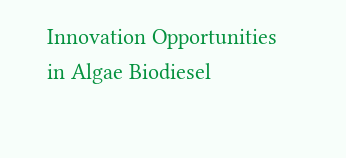Innovation Opportunities in Algae Biodiesel